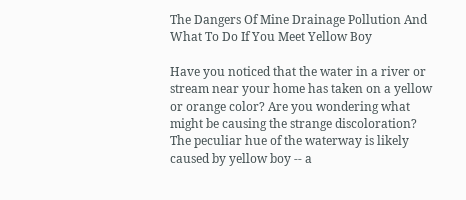The Dangers Of Mine Drainage Pollution And What To Do If You Meet Yellow Boy

Have you noticed that the water in a river or stream near your home has taken on a yellow or orange color? Are you wondering what might be causing the strange discoloration? The peculiar hue of the waterway is likely caused by yellow boy -- a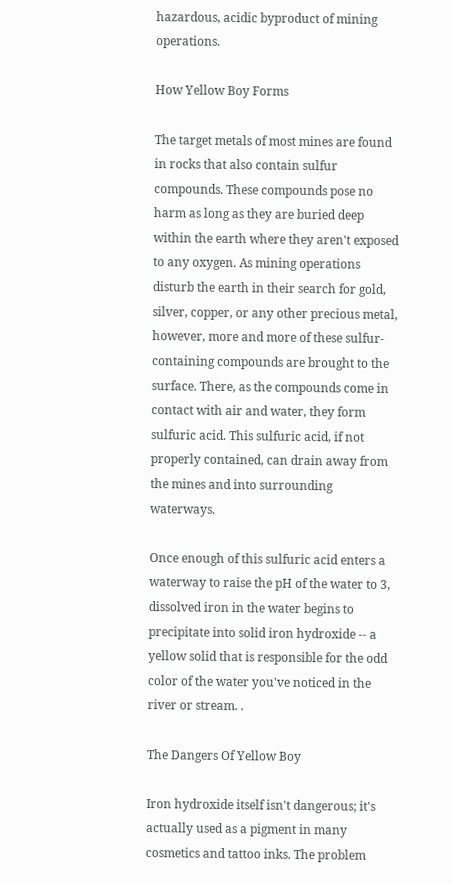hazardous, acidic byproduct of mining operations.

How Yellow Boy Forms

The target metals of most mines are found in rocks that also contain sulfur compounds. These compounds pose no harm as long as they are buried deep within the earth where they aren't exposed to any oxygen. As mining operations disturb the earth in their search for gold, silver, copper, or any other precious metal, however, more and more of these sulfur-containing compounds are brought to the surface. There, as the compounds come in contact with air and water, they form sulfuric acid. This sulfuric acid, if not properly contained, can drain away from the mines and into surrounding waterways.

Once enough of this sulfuric acid enters a waterway to raise the pH of the water to 3, dissolved iron in the water begins to precipitate into solid iron hydroxide -- a yellow solid that is responsible for the odd color of the water you've noticed in the river or stream. .

The Dangers Of Yellow Boy

Iron hydroxide itself isn't dangerous; it's actually used as a pigment in many cosmetics and tattoo inks. The problem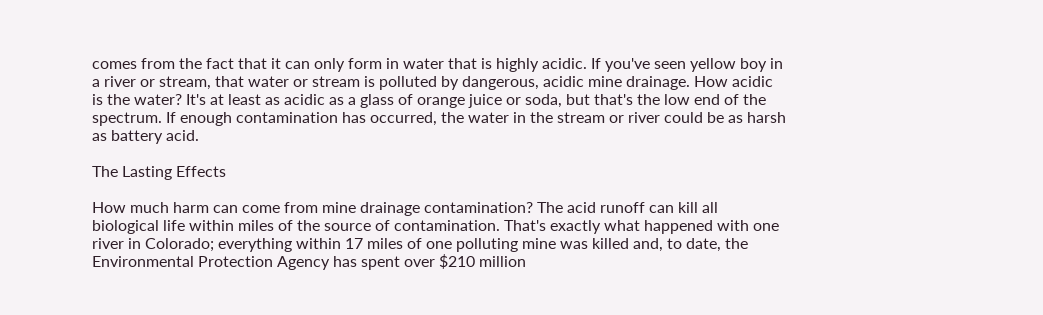comes from the fact that it can only form in water that is highly acidic. If you've seen yellow boy in a river or stream, that water or stream is polluted by dangerous, acidic mine drainage. How acidic is the water? It's at least as acidic as a glass of orange juice or soda, but that's the low end of the spectrum. If enough contamination has occurred, the water in the stream or river could be as harsh as battery acid.

The Lasting Effects

How much harm can come from mine drainage contamination? The acid runoff can kill all biological life within miles of the source of contamination. That's exactly what happened with one river in Colorado; everything within 17 miles of one polluting mine was killed and, to date, the Environmental Protection Agency has spent over $210 million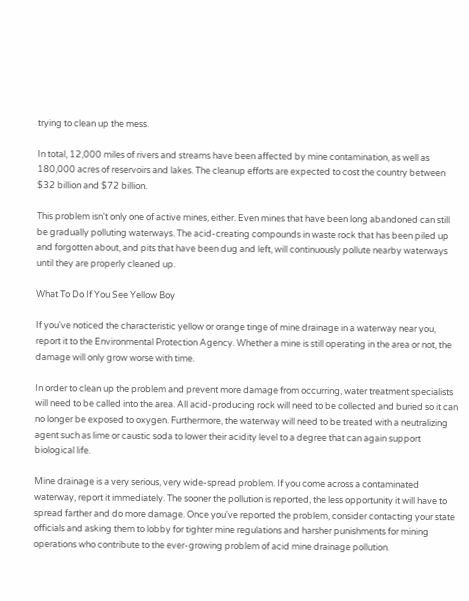trying to clean up the mess.

In total, 12,000 miles of rivers and streams have been affected by mine contamination, as well as 180,000 acres of reservoirs and lakes. The cleanup efforts are expected to cost the country between $32 billion and $72 billion.

This problem isn't only one of active mines, either. Even mines that have been long abandoned can still be gradually polluting waterways. The acid-creating compounds in waste rock that has been piled up and forgotten about, and pits that have been dug and left, will continuously pollute nearby waterways until they are properly cleaned up.

What To Do If You See Yellow Boy

If you've noticed the characteristic yellow or orange tinge of mine drainage in a waterway near you, report it to the Environmental Protection Agency. Whether a mine is still operating in the area or not, the damage will only grow worse with time.

In order to clean up the problem and prevent more damage from occurring, water treatment specialists will need to be called into the area. All acid-producing rock will need to be collected and buried so it can no longer be exposed to oxygen. Furthermore, the waterway will need to be treated with a neutralizing agent such as lime or caustic soda to lower their acidity level to a degree that can again support biological life.

Mine drainage is a very serious, very wide-spread problem. If you come across a contaminated waterway, report it immediately. The sooner the pollution is reported, the less opportunity it will have to spread farther and do more damage. Once you've reported the problem, consider contacting your state officials and asking them to lobby for tighter mine regulations and harsher punishments for mining operations who contribute to the ever-growing problem of acid mine drainage pollution.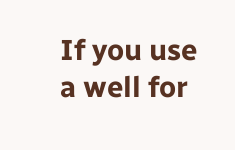If you use a well for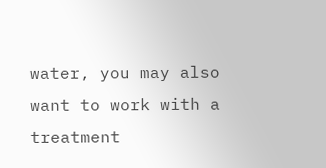water, you may also want to work with a treatment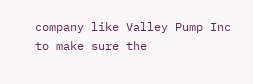company like Valley Pump Inc to make sure the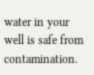water in your well is safe from contamination.